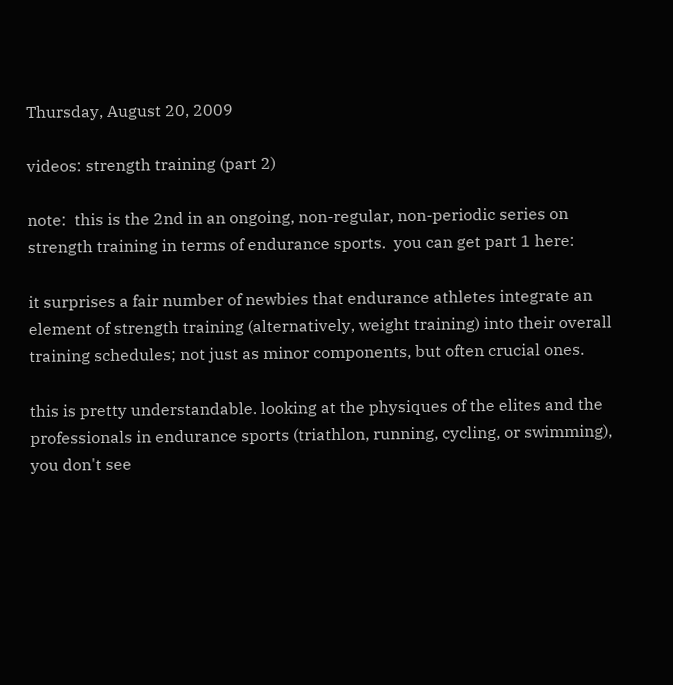Thursday, August 20, 2009

videos: strength training (part 2)

note:  this is the 2nd in an ongoing, non-regular, non-periodic series on strength training in terms of endurance sports.  you can get part 1 here:

it surprises a fair number of newbies that endurance athletes integrate an element of strength training (alternatively, weight training) into their overall training schedules; not just as minor components, but often crucial ones.

this is pretty understandable. looking at the physiques of the elites and the professionals in endurance sports (triathlon, running, cycling, or swimming), you don't see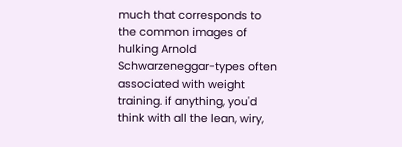much that corresponds to the common images of hulking Arnold Schwarzeneggar-types often associated with weight training. if anything, you'd think with all the lean, wiry,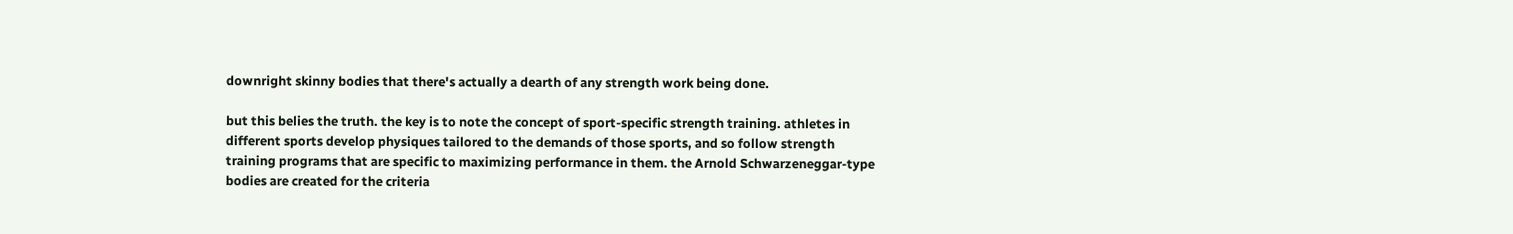downright skinny bodies that there's actually a dearth of any strength work being done.

but this belies the truth. the key is to note the concept of sport-specific strength training. athletes in different sports develop physiques tailored to the demands of those sports, and so follow strength training programs that are specific to maximizing performance in them. the Arnold Schwarzeneggar-type bodies are created for the criteria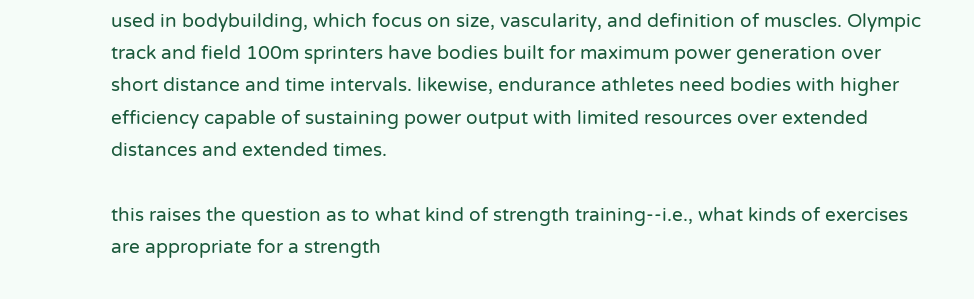used in bodybuilding, which focus on size, vascularity, and definition of muscles. Olympic track and field 100m sprinters have bodies built for maximum power generation over short distance and time intervals. likewise, endurance athletes need bodies with higher efficiency capable of sustaining power output with limited resources over extended distances and extended times.

this raises the question as to what kind of strength training--i.e., what kinds of exercises are appropriate for a strength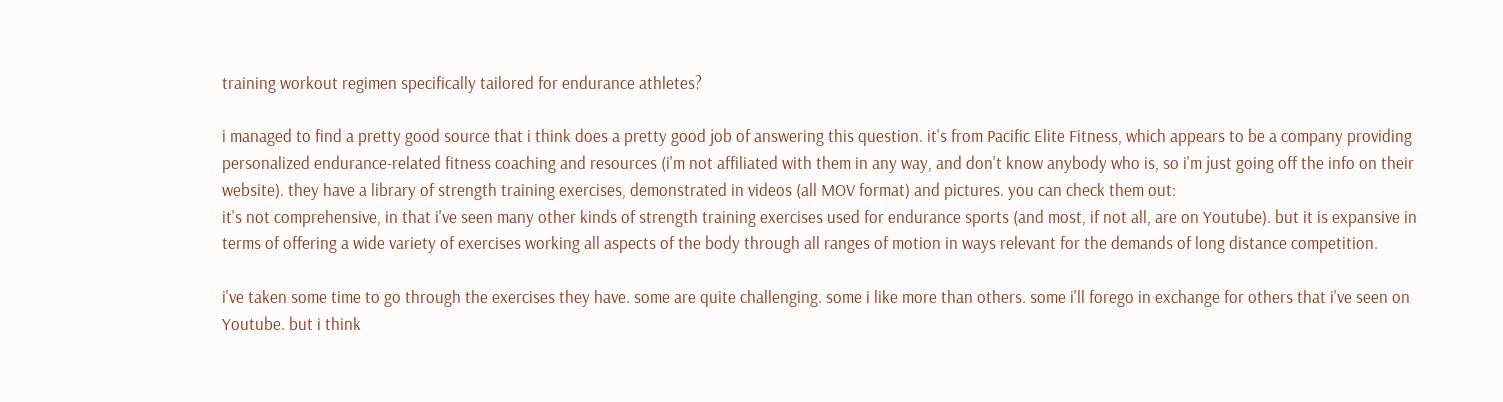training workout regimen specifically tailored for endurance athletes?

i managed to find a pretty good source that i think does a pretty good job of answering this question. it's from Pacific Elite Fitness, which appears to be a company providing personalized endurance-related fitness coaching and resources (i'm not affiliated with them in any way, and don't know anybody who is, so i'm just going off the info on their website). they have a library of strength training exercises, demonstrated in videos (all MOV format) and pictures. you can check them out:
it's not comprehensive, in that i've seen many other kinds of strength training exercises used for endurance sports (and most, if not all, are on Youtube). but it is expansive in terms of offering a wide variety of exercises working all aspects of the body through all ranges of motion in ways relevant for the demands of long distance competition.

i've taken some time to go through the exercises they have. some are quite challenging. some i like more than others. some i'll forego in exchange for others that i've seen on Youtube. but i think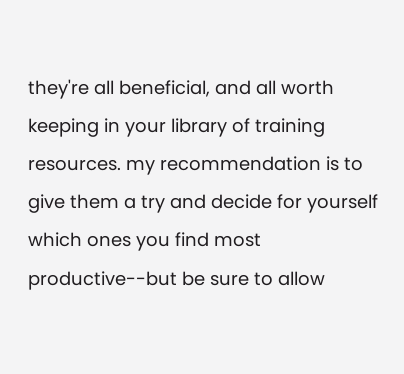they're all beneficial, and all worth keeping in your library of training resources. my recommendation is to give them a try and decide for yourself which ones you find most productive--but be sure to allow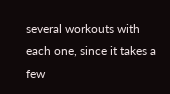several workouts with each one, since it takes a few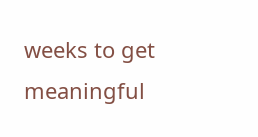weeks to get meaningful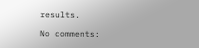results.

No comments: